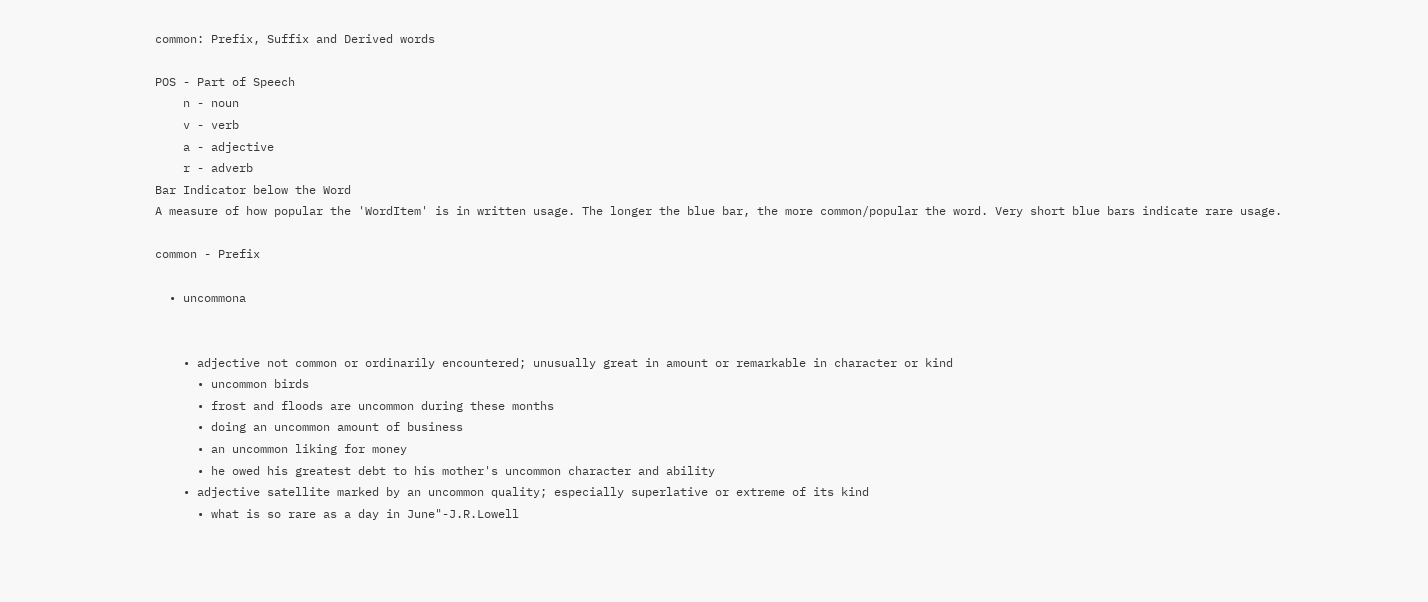common: Prefix, Suffix and Derived words

POS - Part of Speech
    n - noun
    v - verb
    a - adjective
    r - adverb
Bar Indicator below the Word
A measure of how popular the 'WordItem' is in written usage. The longer the blue bar, the more common/popular the word. Very short blue bars indicate rare usage.

common - Prefix

  • uncommona


    • adjective not common or ordinarily encountered; unusually great in amount or remarkable in character or kind
      • uncommon birds
      • frost and floods are uncommon during these months
      • doing an uncommon amount of business
      • an uncommon liking for money
      • he owed his greatest debt to his mother's uncommon character and ability
    • adjective satellite marked by an uncommon quality; especially superlative or extreme of its kind
      • what is so rare as a day in June"-J.R.Lowell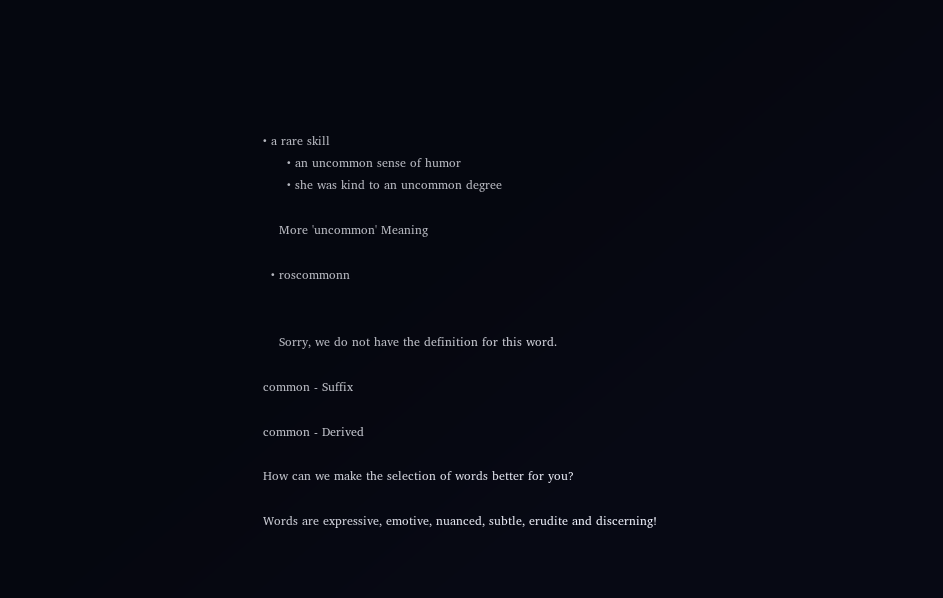• a rare skill
      • an uncommon sense of humor
      • she was kind to an uncommon degree

    More 'uncommon' Meaning

  • roscommonn


    Sorry, we do not have the definition for this word.

common - Suffix

common - Derived

How can we make the selection of words better for you?

Words are expressive, emotive, nuanced, subtle, erudite and discerning!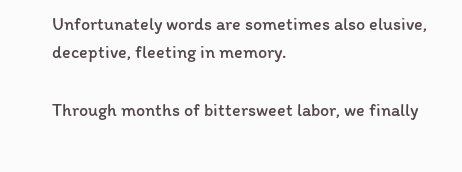Unfortunately words are sometimes also elusive, deceptive, fleeting in memory.

Through months of bittersweet labor, we finally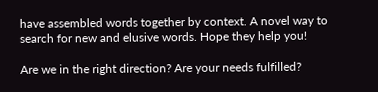have assembled words together by context. A novel way to search for new and elusive words. Hope they help you!

Are we in the right direction? Are your needs fulfilled?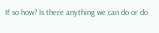If so how? Is there anything we can do or do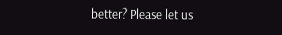better? Please let us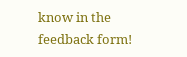know in the feedback form!